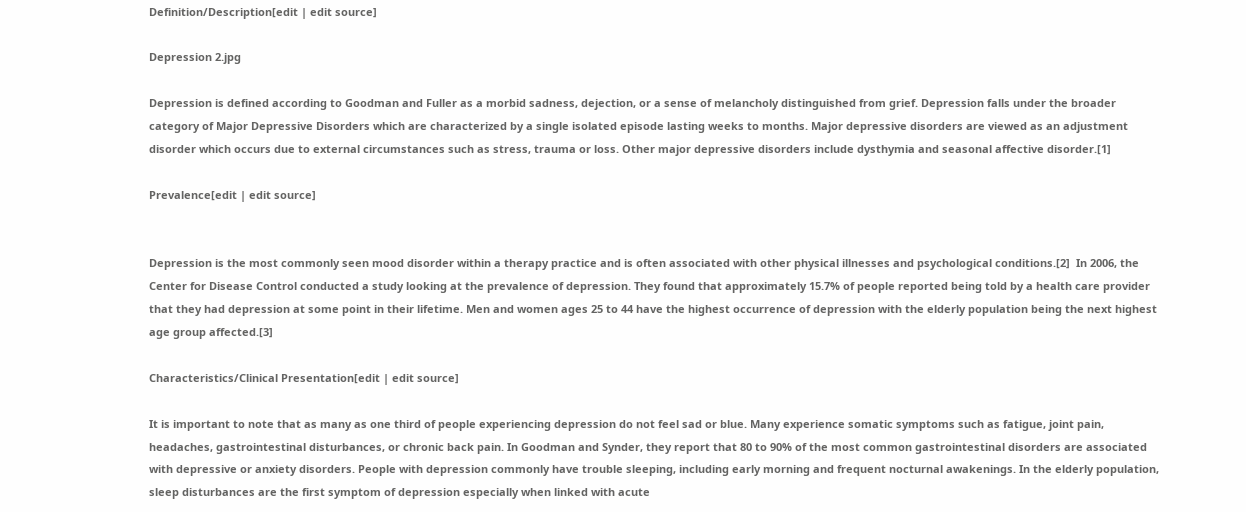Definition/Description[edit | edit source]

Depression 2.jpg

Depression is defined according to Goodman and Fuller as a morbid sadness, dejection, or a sense of melancholy distinguished from grief. Depression falls under the broader category of Major Depressive Disorders which are characterized by a single isolated episode lasting weeks to months. Major depressive disorders are viewed as an adjustment disorder which occurs due to external circumstances such as stress, trauma or loss. Other major depressive disorders include dysthymia and seasonal affective disorder.[1]

Prevalence[edit | edit source]


Depression is the most commonly seen mood disorder within a therapy practice and is often associated with other physical illnesses and psychological conditions.[2]  In 2006, the Center for Disease Control conducted a study looking at the prevalence of depression. They found that approximately 15.7% of people reported being told by a health care provider that they had depression at some point in their lifetime. Men and women ages 25 to 44 have the highest occurrence of depression with the elderly population being the next highest age group affected.[3]

Characteristics/Clinical Presentation[edit | edit source]

It is important to note that as many as one third of people experiencing depression do not feel sad or blue. Many experience somatic symptoms such as fatigue, joint pain, headaches, gastrointestinal disturbances, or chronic back pain. In Goodman and Synder, they report that 80 to 90% of the most common gastrointestinal disorders are associated with depressive or anxiety disorders. People with depression commonly have trouble sleeping, including early morning and frequent nocturnal awakenings. In the elderly population, sleep disturbances are the first symptom of depression especially when linked with acute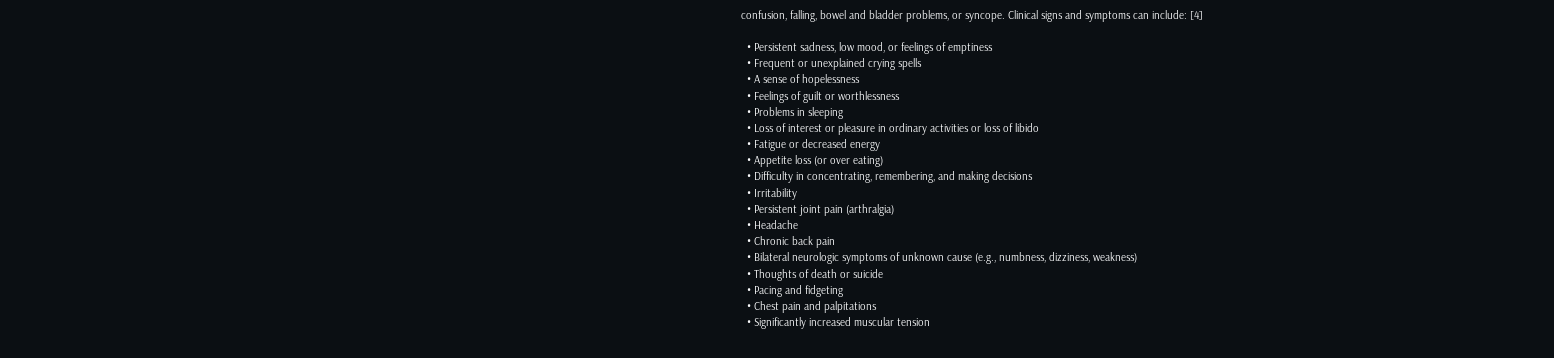confusion, falling, bowel and bladder problems, or syncope. Clinical signs and symptoms can include: [4]

  • Persistent sadness, low mood, or feelings of emptiness
  • Frequent or unexplained crying spells
  • A sense of hopelessness
  • Feelings of guilt or worthlessness
  • Problems in sleeping
  • Loss of interest or pleasure in ordinary activities or loss of libido
  • Fatigue or decreased energy
  • Appetite loss (or over eating)
  • Difficulty in concentrating, remembering, and making decisions
  • Irritability
  • Persistent joint pain (arthralgia)
  • Headache
  • Chronic back pain
  • Bilateral neurologic symptoms of unknown cause (e.g., numbness, dizziness, weakness)
  • Thoughts of death or suicide
  • Pacing and fidgeting
  • Chest pain and palpitations
  • Significantly increased muscular tension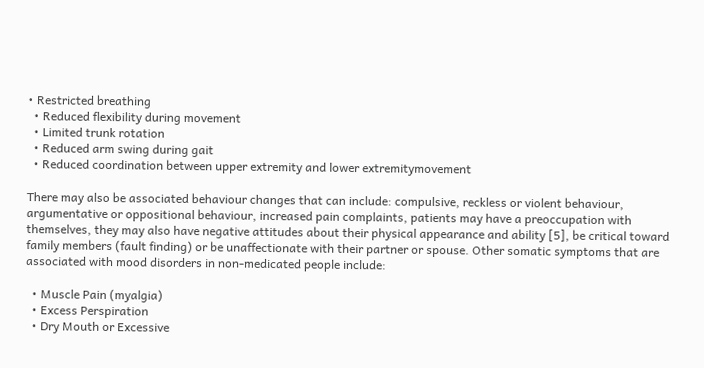• Restricted breathing
  • Reduced flexibility during movement
  • Limited trunk rotation
  • Reduced arm swing during gait
  • Reduced coordination between upper extremity and lower extremitymovement

There may also be associated behaviour changes that can include: compulsive, reckless or violent behaviour, argumentative or oppositional behaviour, increased pain complaints, patients may have a preoccupation with themselves, they may also have negative attitudes about their physical appearance and ability [5], be critical toward family members (fault finding) or be unaffectionate with their partner or spouse. Other somatic symptoms that are associated with mood disorders in non-medicated people include:

  • Muscle Pain (myalgia)
  • Excess Perspiration
  • Dry Mouth or Excessive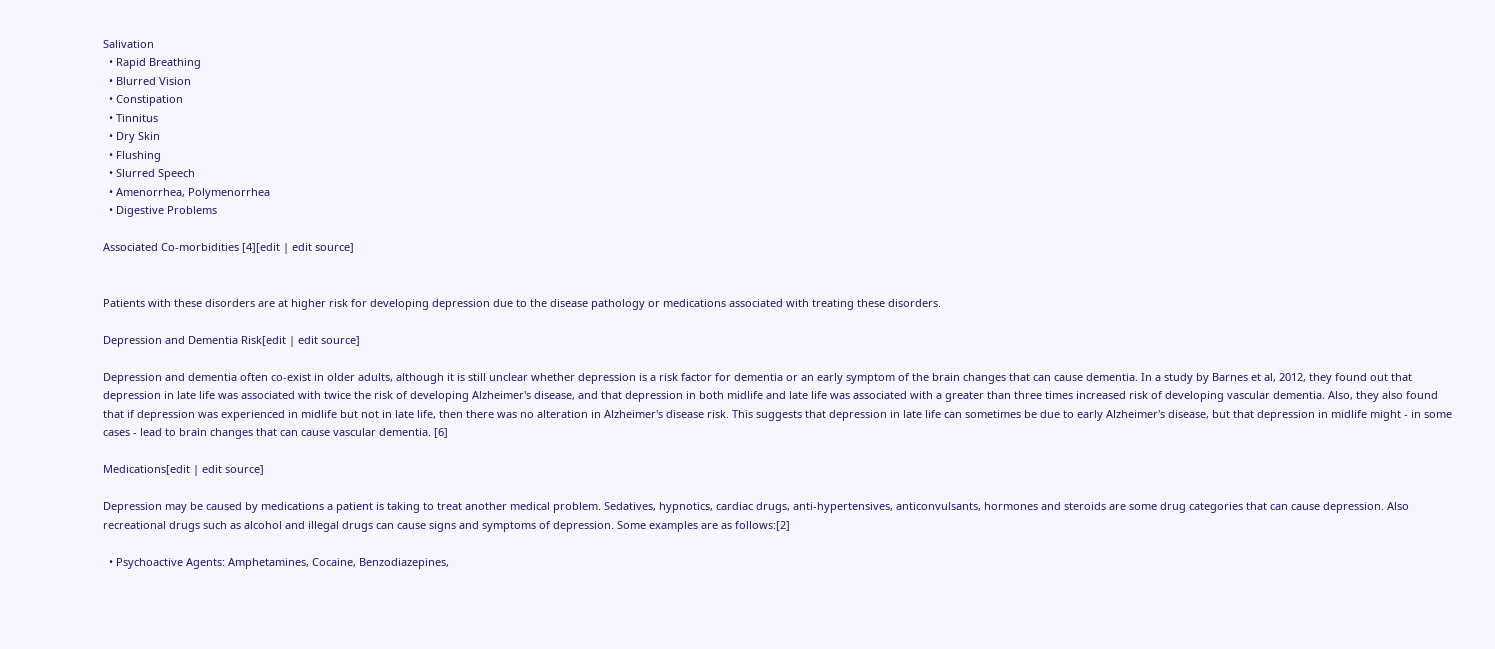Salivation
  • Rapid Breathing
  • Blurred Vision
  • Constipation
  • Tinnitus
  • Dry Skin
  • Flushing
  • Slurred Speech
  • Amenorrhea, Polymenorrhea
  • Digestive Problems

Associated Co-morbidities [4][edit | edit source]


Patients with these disorders are at higher risk for developing depression due to the disease pathology or medications associated with treating these disorders.

Depression and Dementia Risk[edit | edit source]

Depression and dementia often co-exist in older adults, although it is still unclear whether depression is a risk factor for dementia or an early symptom of the brain changes that can cause dementia. In a study by Barnes et al, 2012, they found out that depression in late life was associated with twice the risk of developing Alzheimer's disease, and that depression in both midlife and late life was associated with a greater than three times increased risk of developing vascular dementia. Also, they also found that if depression was experienced in midlife but not in late life, then there was no alteration in Alzheimer's disease risk. This suggests that depression in late life can sometimes be due to early Alzheimer's disease, but that depression in midlife might - in some cases - lead to brain changes that can cause vascular dementia. [6]

Medications[edit | edit source]

Depression may be caused by medications a patient is taking to treat another medical problem. Sedatives, hypnotics, cardiac drugs, anti-hypertensives, anticonvulsants, hormones and steroids are some drug categories that can cause depression. Also recreational drugs such as alcohol and illegal drugs can cause signs and symptoms of depression. Some examples are as follows:[2]

  • Psychoactive Agents: Amphetamines, Cocaine, Benzodiazepines,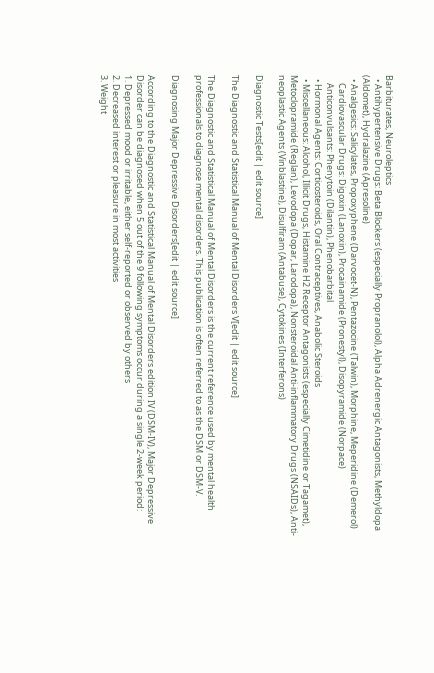Barbiturates, Neuroleptics
  • Antihypertensive Drugs: Beta Blockers (especially Propranolol), Alpha Adrenergic Antagonists, Methyldopa (Aldomet), Hydralazine (Apresoline)
  • Analgesics: Salicylates, Propoxyphene (Darvocet-N), Pentazocine (Talwin), Morphine, Meperidine (Demerol)
    Cardiovascular Drugs: Digoxin (Lanoxin), Procainamide (Pronestyl), Disopyramide (Norpace)
    Anticonvulsants: Phenytoin (Dilantin), Phenobarbital
  • Hormonal Agents: Corticosteroids, Oral Contraceptives, Anabolic Steroids
  • Miscellaneous: Alcohol, Illicit Drugs, Histamine H2 Receptor Antagonists (especially Cimetidine or Tagamet), Metoclopramide (Reglan), Levodopa (Dopar, Larodopa), Nonsteroidal Anti-inflammatory Drugs (NSAIDs), Anti-neoplastic Agents (Vinblastine), Disulfiram (Antabuse), Cytokines (Interferons)

Diagnostic Tests[edit | edit source]

The Diagnostic and Statistical Manual of Mental Disorders V[edit | edit source]

The Diagnostic and Statistical Manual of Mental Disorders is the current reference used by mental health professionals to diagnose mental disorders. This publication is often referred to as the DSM or DSM-V.

Diagnosing Major Depressive Disorders[edit | edit source]

According to the Diagnostic and Statistical Manual of Mental Disorders edition IV (DSM-IV), Major Depressive Disorder can be diagnosed when 5 out of the 9 following symptoms occur during a single 2-week period:
1. Depressed mood or irritable, either self-reported or observed by others
2. Decreased interest or pleasure in most activities
3. Weight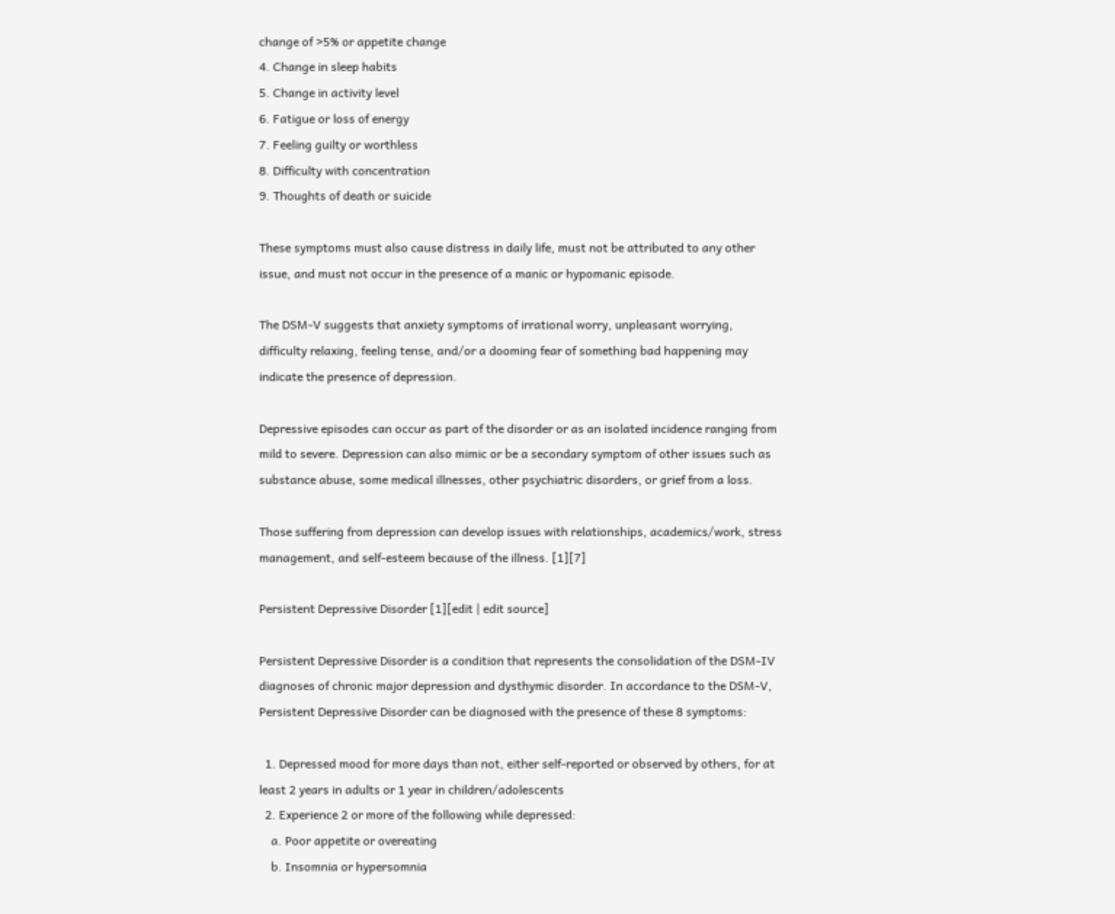change of >5% or appetite change
4. Change in sleep habits
5. Change in activity level
6. Fatigue or loss of energy
7. Feeling guilty or worthless
8. Difficulty with concentration
9. Thoughts of death or suicide

These symptoms must also cause distress in daily life, must not be attributed to any other issue, and must not occur in the presence of a manic or hypomanic episode.

The DSM-V suggests that anxiety symptoms of irrational worry, unpleasant worrying, difficulty relaxing, feeling tense, and/or a dooming fear of something bad happening may indicate the presence of depression.

Depressive episodes can occur as part of the disorder or as an isolated incidence ranging from mild to severe. Depression can also mimic or be a secondary symptom of other issues such as substance abuse, some medical illnesses, other psychiatric disorders, or grief from a loss.

Those suffering from depression can develop issues with relationships, academics/work, stress management, and self-esteem because of the illness. [1][7]

Persistent Depressive Disorder [1][edit | edit source]

Persistent Depressive Disorder is a condition that represents the consolidation of the DSM-IV diagnoses of chronic major depression and dysthymic disorder. In accordance to the DSM-V, Persistent Depressive Disorder can be diagnosed with the presence of these 8 symptoms:

  1. Depressed mood for more days than not, either self-reported or observed by others, for at least 2 years in adults or 1 year in children/adolescents
  2. Experience 2 or more of the following while depressed:
    a. Poor appetite or overeating
    b. Insomnia or hypersomnia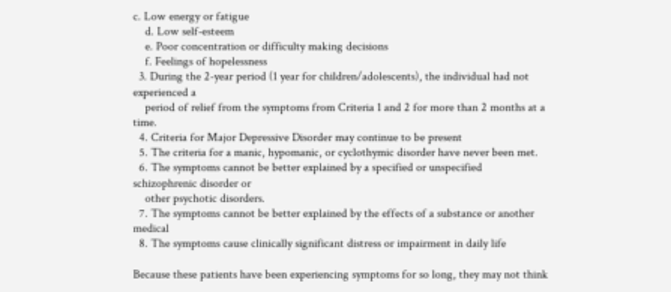c. Low energy or fatigue
    d. Low self-esteem
    e. Poor concentration or difficulty making decisions
    f. Feelings of hopelessness
  3. During the 2-year period (1 year for children/adolescents), the individual had not experienced a
    period of relief from the symptoms from Criteria 1 and 2 for more than 2 months at a time.
  4. Criteria for Major Depressive Disorder may continue to be present
  5. The criteria for a manic, hypomanic, or cyclothymic disorder have never been met.
  6. The symptoms cannot be better explained by a specified or unspecified schizophrenic disorder or
    other psychotic disorders.
  7. The symptoms cannot be better explained by the effects of a substance or another medical
  8. The symptoms cause clinically significant distress or impairment in daily life

Because these patients have been experiencing symptoms for so long, they may not think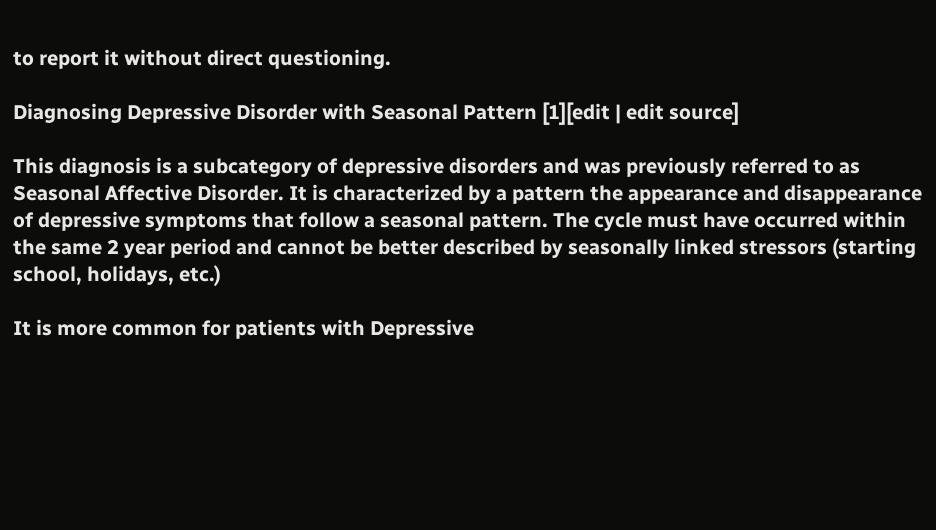to report it without direct questioning.

Diagnosing Depressive Disorder with Seasonal Pattern [1][edit | edit source]

This diagnosis is a subcategory of depressive disorders and was previously referred to as Seasonal Affective Disorder. It is characterized by a pattern the appearance and disappearance of depressive symptoms that follow a seasonal pattern. The cycle must have occurred within the same 2 year period and cannot be better described by seasonally linked stressors (starting school, holidays, etc.)

It is more common for patients with Depressive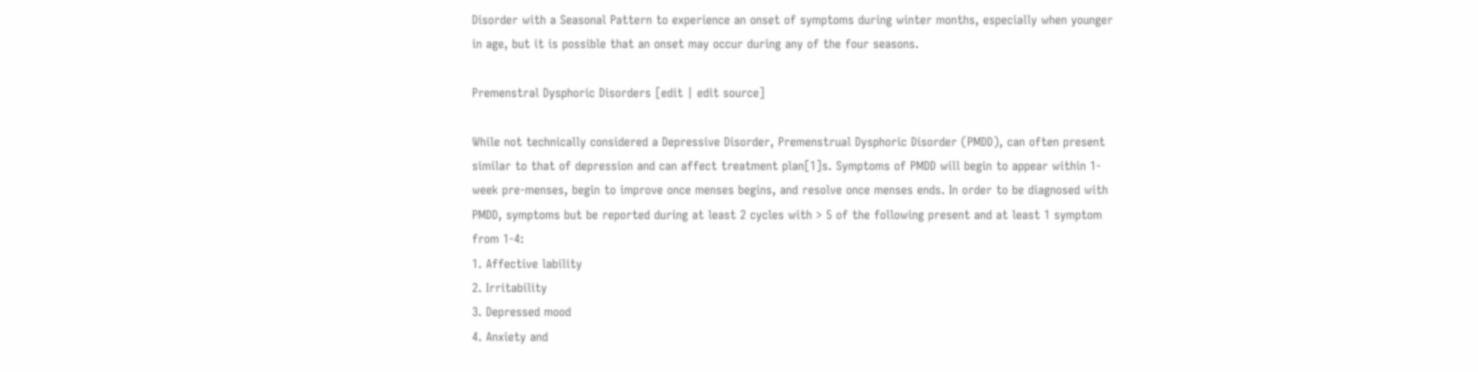Disorder with a Seasonal Pattern to experience an onset of symptoms during winter months, especially when younger in age, but it is possible that an onset may occur during any of the four seasons.

Premenstral Dysphoric Disorders [edit | edit source]

While not technically considered a Depressive Disorder, Premenstrual Dysphoric Disorder (PMDD), can often present similar to that of depression and can affect treatment plan[1]s. Symptoms of PMDD will begin to appear within 1-week pre-menses, begin to improve once menses begins, and resolve once menses ends. In order to be diagnosed with PMDD, symptoms but be reported during at least 2 cycles with > 5 of the following present and at least 1 symptom from 1-4:
1. Affective lability
2. Irritability
3. Depressed mood
4. Anxiety and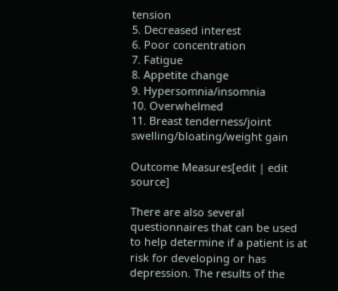tension
5. Decreased interest
6. Poor concentration
7. Fatigue
8. Appetite change
9. Hypersomnia/insomnia
10. Overwhelmed
11. Breast tenderness/joint swelling/bloating/weight gain

Outcome Measures[edit | edit source]

There are also several questionnaires that can be used to help determine if a patient is at risk for developing or has depression. The results of the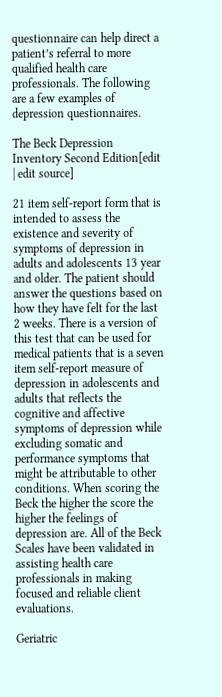questionnaire can help direct a patient’s referral to more qualified health care professionals. The following are a few examples of depression questionnaires.

The Beck Depression Inventory Second Edition[edit | edit source]

21 item self-report form that is intended to assess the existence and severity of symptoms of depression in adults and adolescents 13 year and older. The patient should answer the questions based on how they have felt for the last 2 weeks. There is a version of this test that can be used for medical patients that is a seven item self-report measure of depression in adolescents and adults that reflects the cognitive and affective symptoms of depression while excluding somatic and performance symptoms that might be attributable to other conditions. When scoring the Beck the higher the score the higher the feelings of depression are. All of the Beck Scales have been validated in assisting health care professionals in making focused and reliable client evaluations.

Geriatric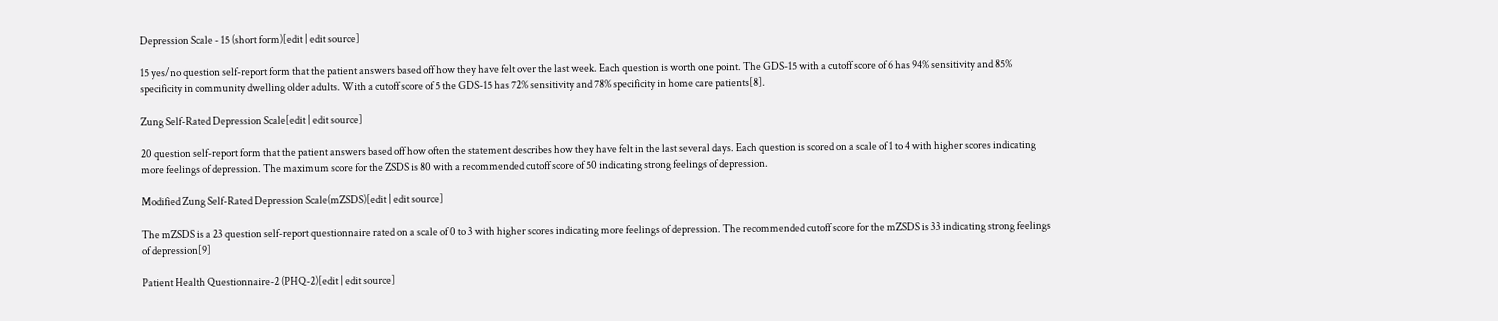Depression Scale - 15 (short form)[edit | edit source]

15 yes/no question self-report form that the patient answers based off how they have felt over the last week. Each question is worth one point. The GDS-15 with a cutoff score of 6 has 94% sensitivity and 85% specificity in community dwelling older adults. With a cutoff score of 5 the GDS-15 has 72% sensitivity and 78% specificity in home care patients[8].

Zung Self-Rated Depression Scale[edit | edit source]

20 question self-report form that the patient answers based off how often the statement describes how they have felt in the last several days. Each question is scored on a scale of 1 to 4 with higher scores indicating more feelings of depression. The maximum score for the ZSDS is 80 with a recommended cutoff score of 50 indicating strong feelings of depression.

Modified Zung Self-Rated Depression Scale(mZSDS)[edit | edit source]

The mZSDS is a 23 question self-report questionnaire rated on a scale of 0 to 3 with higher scores indicating more feelings of depression. The recommended cutoff score for the mZSDS is 33 indicating strong feelings of depression[9]

Patient Health Questionnaire-2 (PHQ-2)[edit | edit source]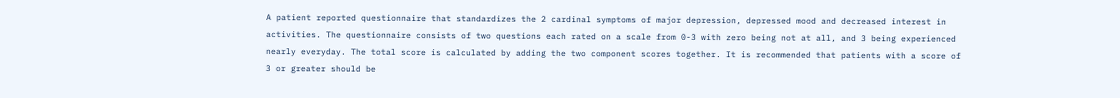A patient reported questionnaire that standardizes the 2 cardinal symptoms of major depression, depressed mood and decreased interest in activities. The questionnaire consists of two questions each rated on a scale from 0-3 with zero being not at all, and 3 being experienced nearly everyday. The total score is calculated by adding the two component scores together. It is recommended that patients with a score of 3 or greater should be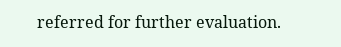referred for further evaluation.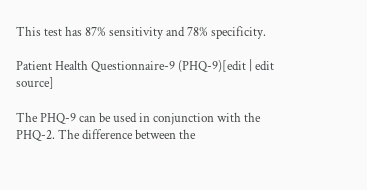This test has 87% sensitivity and 78% specificity.

Patient Health Questionnaire-9 (PHQ-9)[edit | edit source]

The PHQ-9 can be used in conjunction with the PHQ-2. The difference between the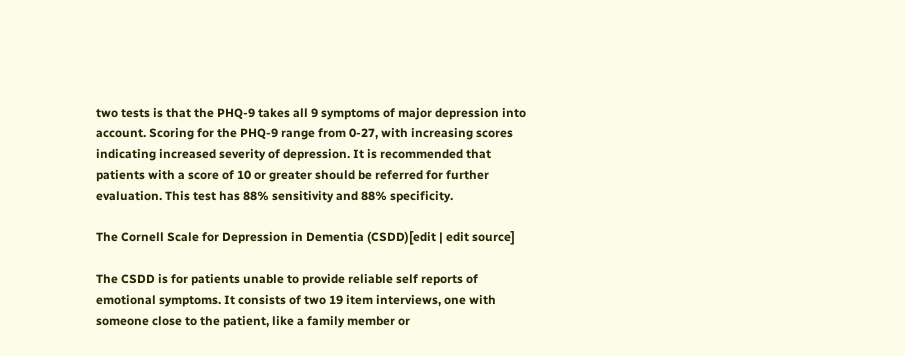two tests is that the PHQ-9 takes all 9 symptoms of major depression into account. Scoring for the PHQ-9 range from 0-27, with increasing scores indicating increased severity of depression. It is recommended that patients with a score of 10 or greater should be referred for further evaluation. This test has 88% sensitivity and 88% specificity.

The Cornell Scale for Depression in Dementia (CSDD)[edit | edit source]

The CSDD is for patients unable to provide reliable self reports of emotional symptoms. It consists of two 19 item interviews, one with someone close to the patient, like a family member or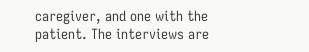caregiver, and one with the patient. The interviews are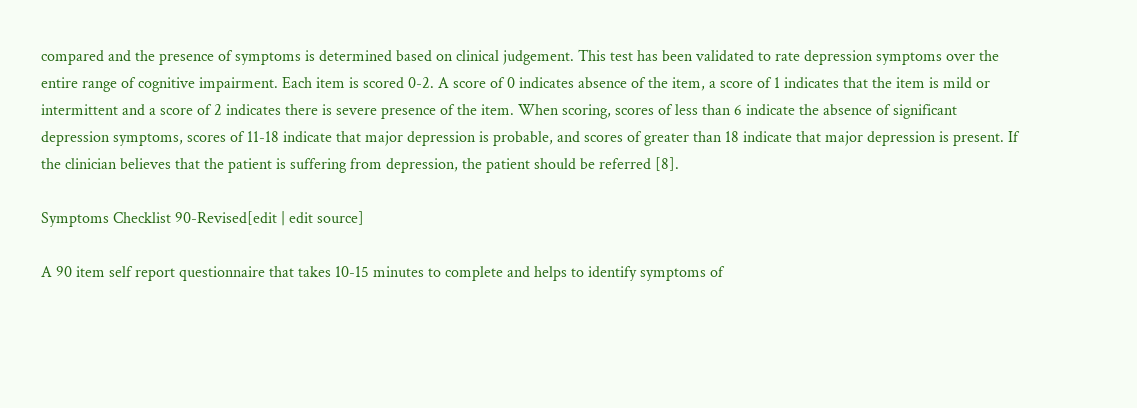compared and the presence of symptoms is determined based on clinical judgement. This test has been validated to rate depression symptoms over the entire range of cognitive impairment. Each item is scored 0-2. A score of 0 indicates absence of the item, a score of 1 indicates that the item is mild or intermittent and a score of 2 indicates there is severe presence of the item. When scoring, scores of less than 6 indicate the absence of significant depression symptoms, scores of 11-18 indicate that major depression is probable, and scores of greater than 18 indicate that major depression is present. If the clinician believes that the patient is suffering from depression, the patient should be referred [8].

Symptoms Checklist 90-Revised[edit | edit source]

A 90 item self report questionnaire that takes 10-15 minutes to complete and helps to identify symptoms of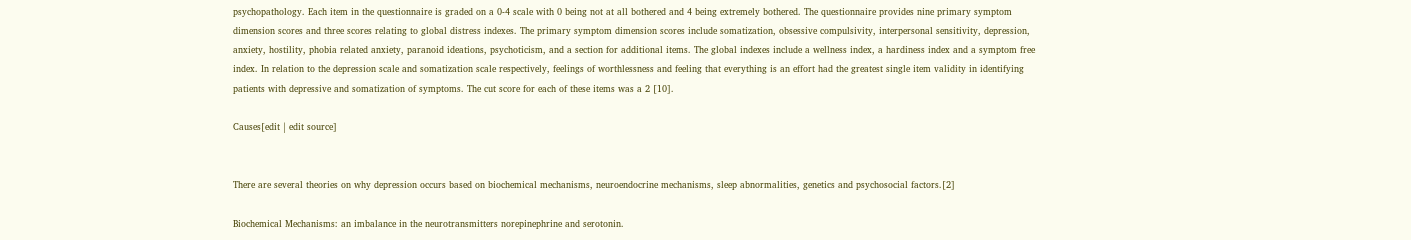psychopathology. Each item in the questionnaire is graded on a 0-4 scale with 0 being not at all bothered and 4 being extremely bothered. The questionnaire provides nine primary symptom dimension scores and three scores relating to global distress indexes. The primary symptom dimension scores include somatization, obsessive compulsivity, interpersonal sensitivity, depression, anxiety, hostility, phobia related anxiety, paranoid ideations, psychoticism, and a section for additional items. The global indexes include a wellness index, a hardiness index and a symptom free index. In relation to the depression scale and somatization scale respectively, feelings of worthlessness and feeling that everything is an effort had the greatest single item validity in identifying patients with depressive and somatization of symptoms. The cut score for each of these items was a 2 [10].

Causes[edit | edit source]


There are several theories on why depression occurs based on biochemical mechanisms, neuroendocrine mechanisms, sleep abnormalities, genetics and psychosocial factors.[2]

Biochemical Mechanisms: an imbalance in the neurotransmitters norepinephrine and serotonin.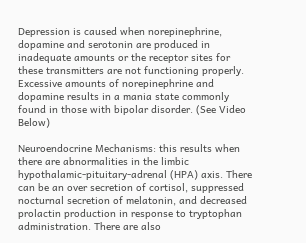Depression is caused when norepinephrine, dopamine and serotonin are produced in inadequate amounts or the receptor sites for these transmitters are not functioning properly. Excessive amounts of norepinephrine and dopamine results in a mania state commonly found in those with bipolar disorder. (See Video Below)

Neuroendocrine Mechanisms: this results when there are abnormalities in the limbic hypothalamic-pituitary-adrenal (HPA) axis. There can be an over secretion of cortisol, suppressed nocturnal secretion of melatonin, and decreased prolactin production in response to tryptophan administration. There are also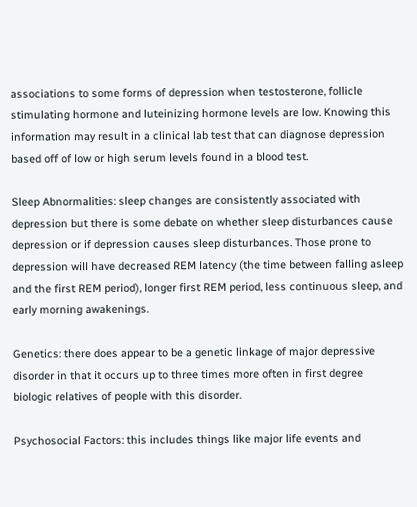associations to some forms of depression when testosterone, follicle stimulating hormone and luteinizing hormone levels are low. Knowing this information may result in a clinical lab test that can diagnose depression based off of low or high serum levels found in a blood test.

Sleep Abnormalities: sleep changes are consistently associated with depression but there is some debate on whether sleep disturbances cause depression or if depression causes sleep disturbances. Those prone to depression will have decreased REM latency (the time between falling asleep and the first REM period), longer first REM period, less continuous sleep, and early morning awakenings.

Genetics: there does appear to be a genetic linkage of major depressive disorder in that it occurs up to three times more often in first degree biologic relatives of people with this disorder.

Psychosocial Factors: this includes things like major life events and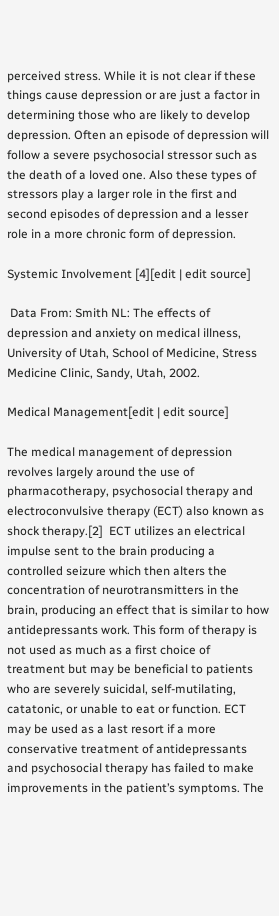perceived stress. While it is not clear if these things cause depression or are just a factor in determining those who are likely to develop depression. Often an episode of depression will follow a severe psychosocial stressor such as the death of a loved one. Also these types of stressors play a larger role in the first and second episodes of depression and a lesser role in a more chronic form of depression.

Systemic Involvement [4][edit | edit source]

 Data From: Smith NL: The effects of depression and anxiety on medical illness, University of Utah, School of Medicine, Stress Medicine Clinic, Sandy, Utah, 2002.

Medical Management[edit | edit source]

The medical management of depression revolves largely around the use of pharmacotherapy, psychosocial therapy and electroconvulsive therapy (ECT) also known as shock therapy.[2]  ECT utilizes an electrical impulse sent to the brain producing a controlled seizure which then alters the concentration of neurotransmitters in the brain, producing an effect that is similar to how antidepressants work. This form of therapy is not used as much as a first choice of treatment but may be beneficial to patients who are severely suicidal, self-mutilating, catatonic, or unable to eat or function. ECT may be used as a last resort if a more conservative treatment of antidepressants and psychosocial therapy has failed to make improvements in the patient’s symptoms. The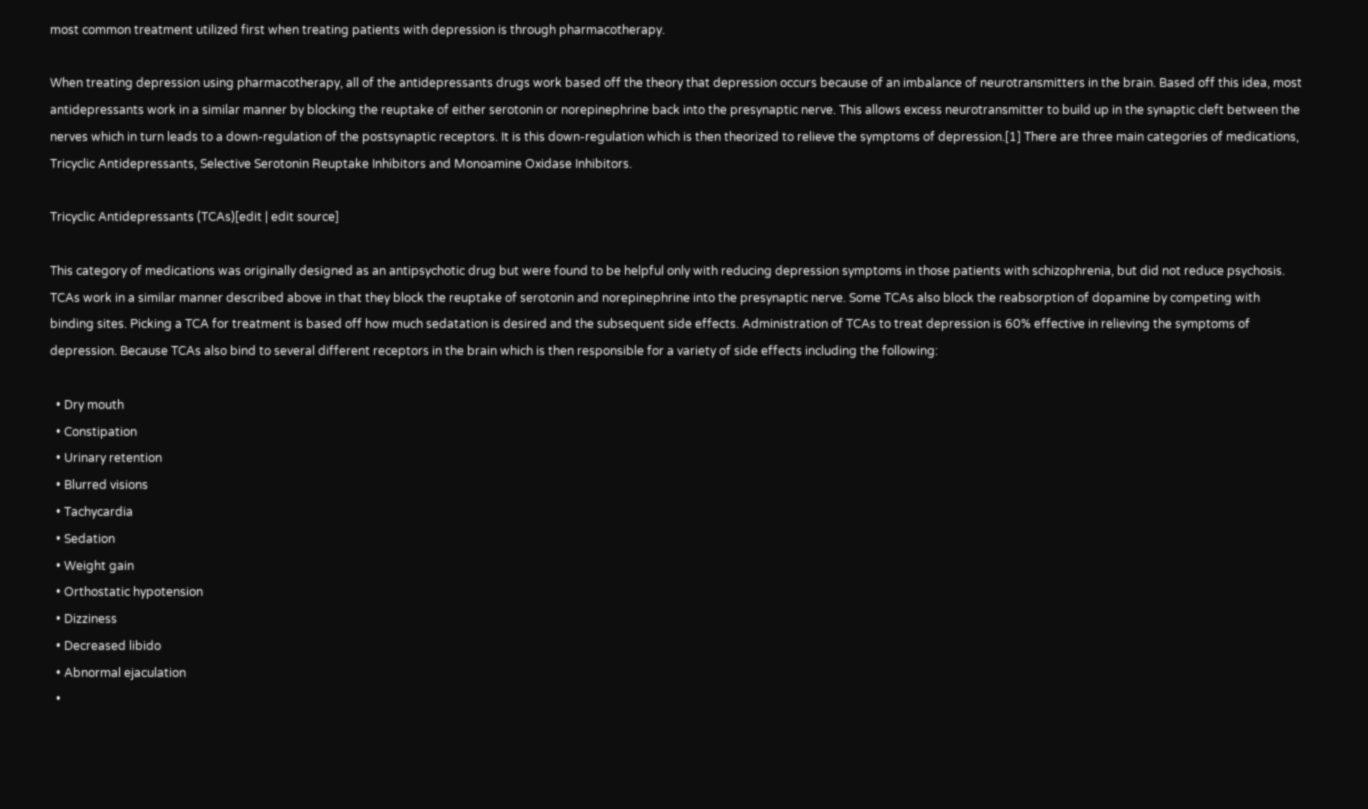most common treatment utilized first when treating patients with depression is through pharmacotherapy.

When treating depression using pharmacotherapy, all of the antidepressants drugs work based off the theory that depression occurs because of an imbalance of neurotransmitters in the brain. Based off this idea, most antidepressants work in a similar manner by blocking the reuptake of either serotonin or norepinephrine back into the presynaptic nerve. This allows excess neurotransmitter to build up in the synaptic cleft between the nerves which in turn leads to a down-regulation of the postsynaptic receptors. It is this down-regulation which is then theorized to relieve the symptoms of depression.[1] There are three main categories of medications, Tricyclic Antidepressants, Selective Serotonin Reuptake Inhibitors and Monoamine Oxidase Inhibitors.

Tricyclic Antidepressants (TCAs)[edit | edit source]

This category of medications was originally designed as an antipsychotic drug but were found to be helpful only with reducing depression symptoms in those patients with schizophrenia, but did not reduce psychosis. TCAs work in a similar manner described above in that they block the reuptake of serotonin and norepinephrine into the presynaptic nerve. Some TCAs also block the reabsorption of dopamine by competing with binding sites. Picking a TCA for treatment is based off how much sedatation is desired and the subsequent side effects. Administration of TCAs to treat depression is 60% effective in relieving the symptoms of depression. Because TCAs also bind to several different receptors in the brain which is then responsible for a variety of side effects including the following:

  • Dry mouth
  • Constipation
  • Urinary retention
  • Blurred visions
  • Tachycardia
  • Sedation
  • Weight gain
  • Orthostatic hypotension
  • Dizziness
  • Decreased libido
  • Abnormal ejaculation
  •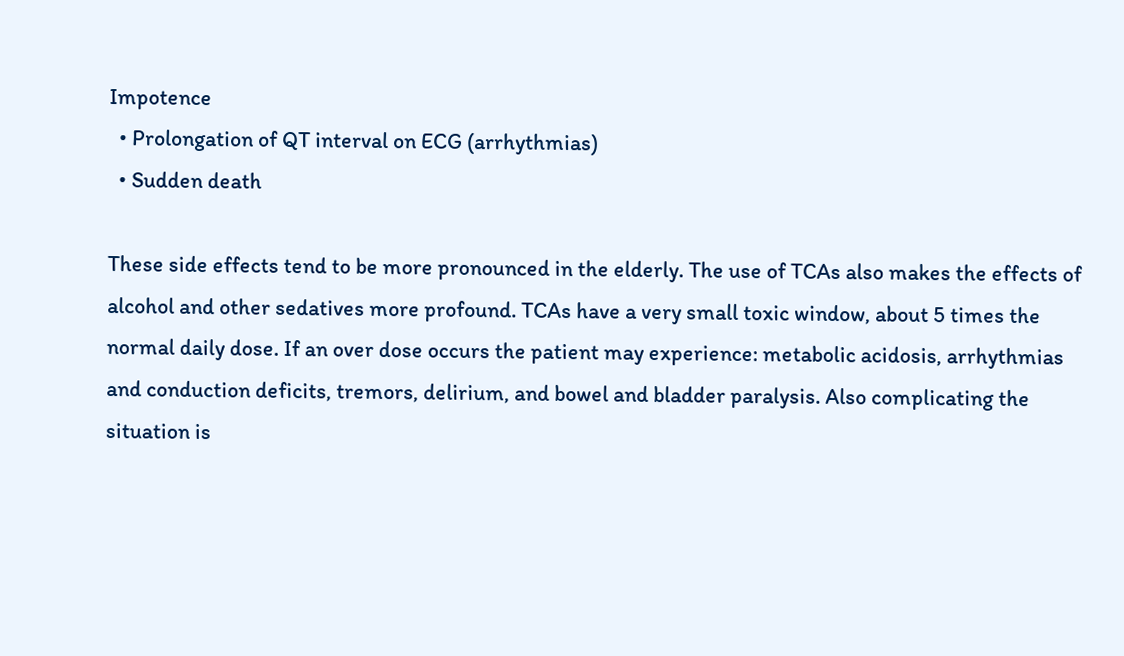Impotence
  • Prolongation of QT interval on ECG (arrhythmias)
  • Sudden death

These side effects tend to be more pronounced in the elderly. The use of TCAs also makes the effects of alcohol and other sedatives more profound. TCAs have a very small toxic window, about 5 times the normal daily dose. If an over dose occurs the patient may experience: metabolic acidosis, arrhythmias and conduction deficits, tremors, delirium, and bowel and bladder paralysis. Also complicating the situation is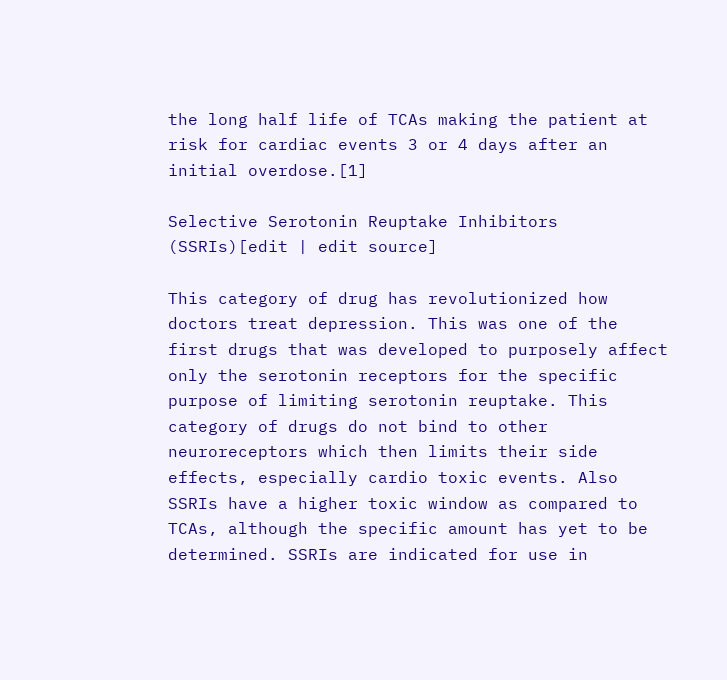the long half life of TCAs making the patient at risk for cardiac events 3 or 4 days after an initial overdose.[1]

Selective Serotonin Reuptake Inhibitors (SSRIs)[edit | edit source]

This category of drug has revolutionized how doctors treat depression. This was one of the first drugs that was developed to purposely affect only the serotonin receptors for the specific purpose of limiting serotonin reuptake. This category of drugs do not bind to other neuroreceptors which then limits their side effects, especially cardio toxic events. Also SSRIs have a higher toxic window as compared to TCAs, although the specific amount has yet to be determined. SSRIs are indicated for use in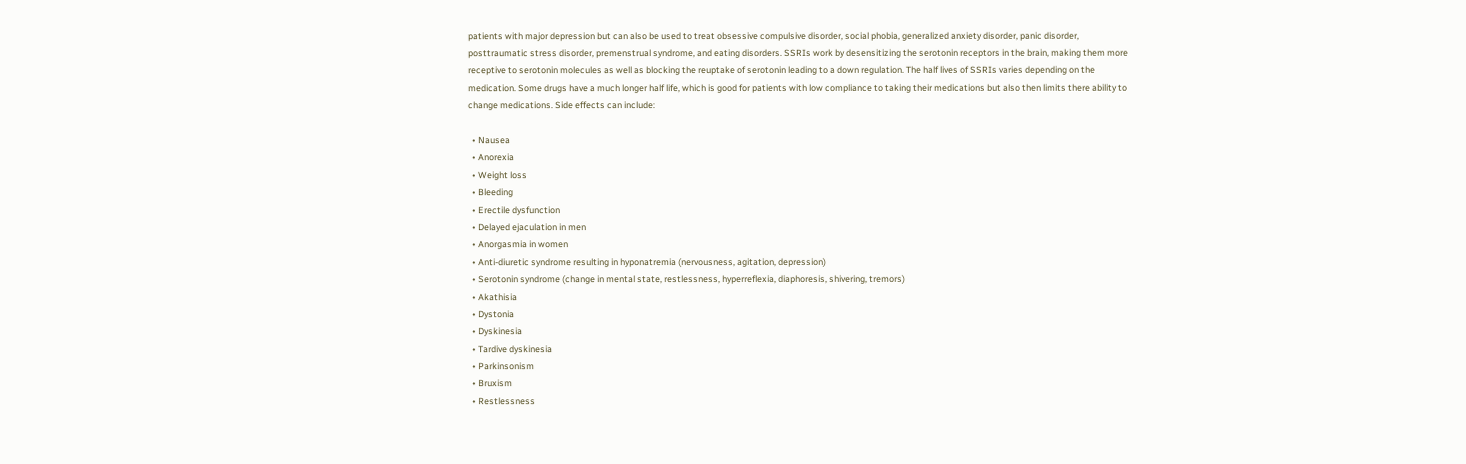patients with major depression but can also be used to treat obsessive compulsive disorder, social phobia, generalized anxiety disorder, panic disorder, posttraumatic stress disorder, premenstrual syndrome, and eating disorders. SSRIs work by desensitizing the serotonin receptors in the brain, making them more receptive to serotonin molecules as well as blocking the reuptake of serotonin leading to a down regulation. The half lives of SSRIs varies depending on the medication. Some drugs have a much longer half life, which is good for patients with low compliance to taking their medications but also then limits there ability to change medications. Side effects can include:

  • Nausea
  • Anorexia
  • Weight loss
  • Bleeding
  • Erectile dysfunction
  • Delayed ejaculation in men
  • Anorgasmia in women
  • Anti-diuretic syndrome resulting in hyponatremia (nervousness, agitation, depression)
  • Serotonin syndrome (change in mental state, restlessness, hyperreflexia, diaphoresis, shivering, tremors)
  • Akathisia
  • Dystonia
  • Dyskinesia
  • Tardive dyskinesia
  • Parkinsonism
  • Bruxism
  • Restlessness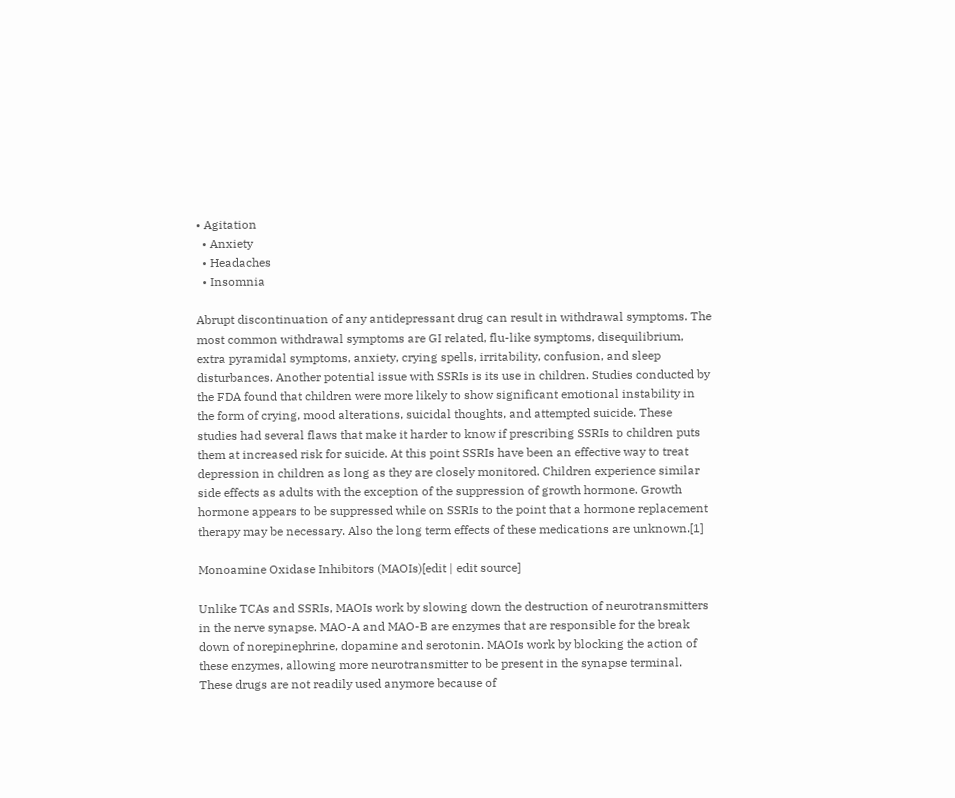• Agitation
  • Anxiety
  • Headaches
  • Insomnia

Abrupt discontinuation of any antidepressant drug can result in withdrawal symptoms. The most common withdrawal symptoms are GI related, flu-like symptoms, disequilibrium, extra pyramidal symptoms, anxiety, crying spells, irritability, confusion, and sleep disturbances. Another potential issue with SSRIs is its use in children. Studies conducted by the FDA found that children were more likely to show significant emotional instability in the form of crying, mood alterations, suicidal thoughts, and attempted suicide. These studies had several flaws that make it harder to know if prescribing SSRIs to children puts them at increased risk for suicide. At this point SSRIs have been an effective way to treat depression in children as long as they are closely monitored. Children experience similar side effects as adults with the exception of the suppression of growth hormone. Growth hormone appears to be suppressed while on SSRIs to the point that a hormone replacement therapy may be necessary. Also the long term effects of these medications are unknown.[1]

Monoamine Oxidase Inhibitors (MAOIs)[edit | edit source]

Unlike TCAs and SSRIs, MAOIs work by slowing down the destruction of neurotransmitters in the nerve synapse. MAO-A and MAO-B are enzymes that are responsible for the break down of norepinephrine, dopamine and serotonin. MAOIs work by blocking the action of these enzymes, allowing more neurotransmitter to be present in the synapse terminal. These drugs are not readily used anymore because of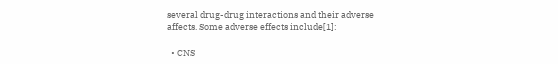several drug-drug interactions and their adverse affects. Some adverse effects include[1]:

  • CNS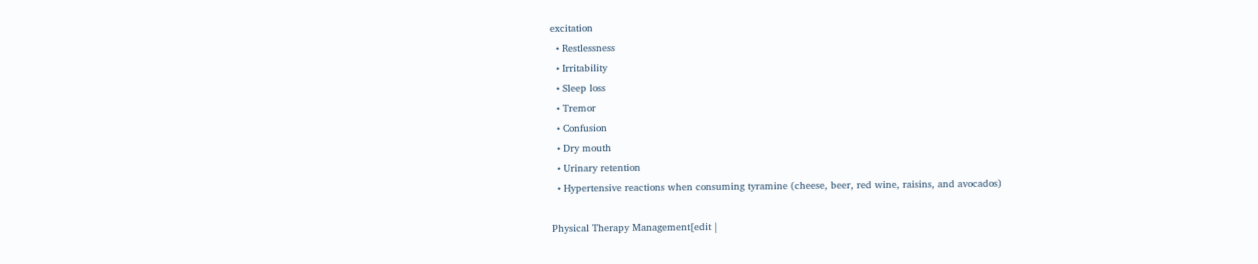excitation
  • Restlessness
  • Irritability
  • Sleep loss
  • Tremor
  • Confusion
  • Dry mouth
  • Urinary retention
  • Hypertensive reactions when consuming tyramine (cheese, beer, red wine, raisins, and avocados)

Physical Therapy Management[edit |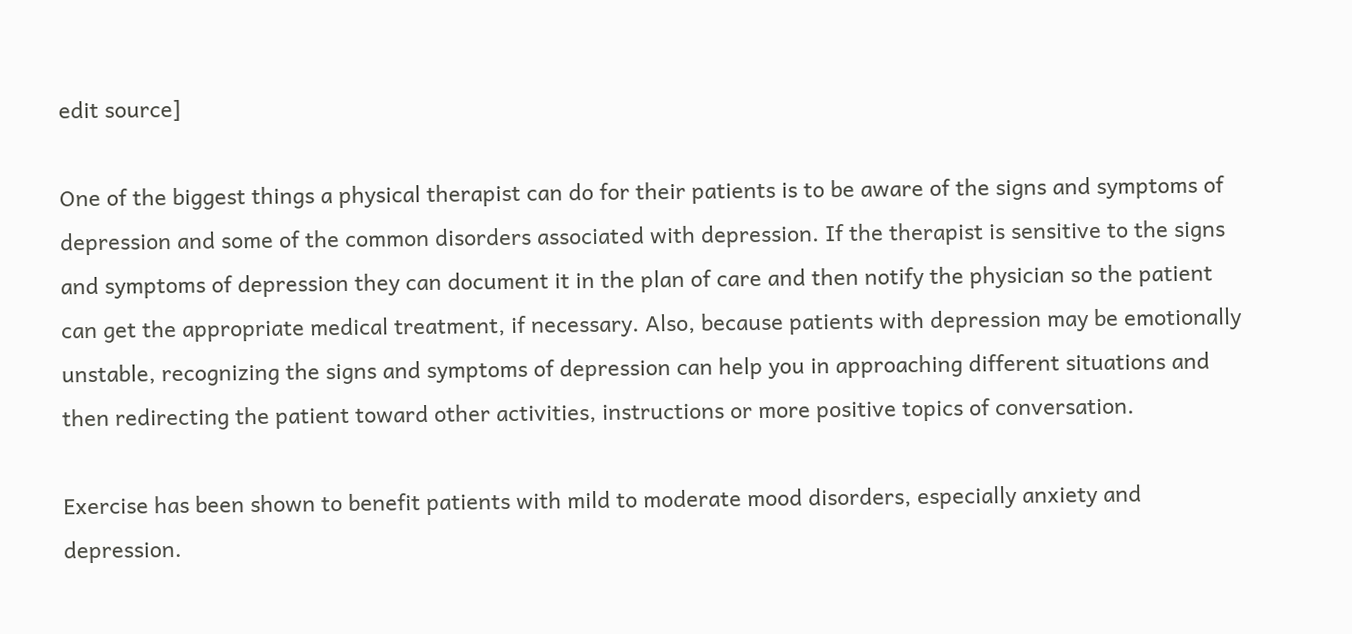edit source]

One of the biggest things a physical therapist can do for their patients is to be aware of the signs and symptoms of depression and some of the common disorders associated with depression. If the therapist is sensitive to the signs and symptoms of depression they can document it in the plan of care and then notify the physician so the patient can get the appropriate medical treatment, if necessary. Also, because patients with depression may be emotionally unstable, recognizing the signs and symptoms of depression can help you in approaching different situations and then redirecting the patient toward other activities, instructions or more positive topics of conversation.

Exercise has been shown to benefit patients with mild to moderate mood disorders, especially anxiety and depression.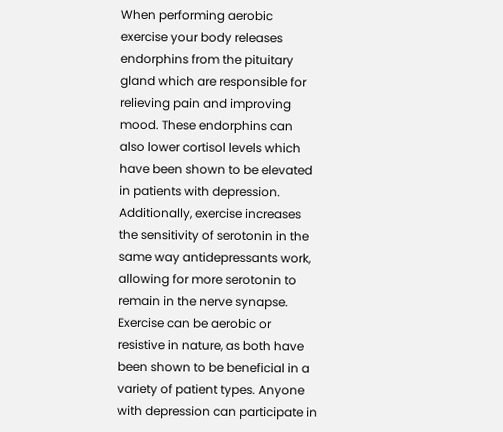When performing aerobic exercise your body releases endorphins from the pituitary gland which are responsible for relieving pain and improving mood. These endorphins can also lower cortisol levels which have been shown to be elevated in patients with depression. Additionally, exercise increases the sensitivity of serotonin in the same way antidepressants work, allowing for more serotonin to remain in the nerve synapse. Exercise can be aerobic or resistive in nature, as both have been shown to be beneficial in a variety of patient types. Anyone with depression can participate in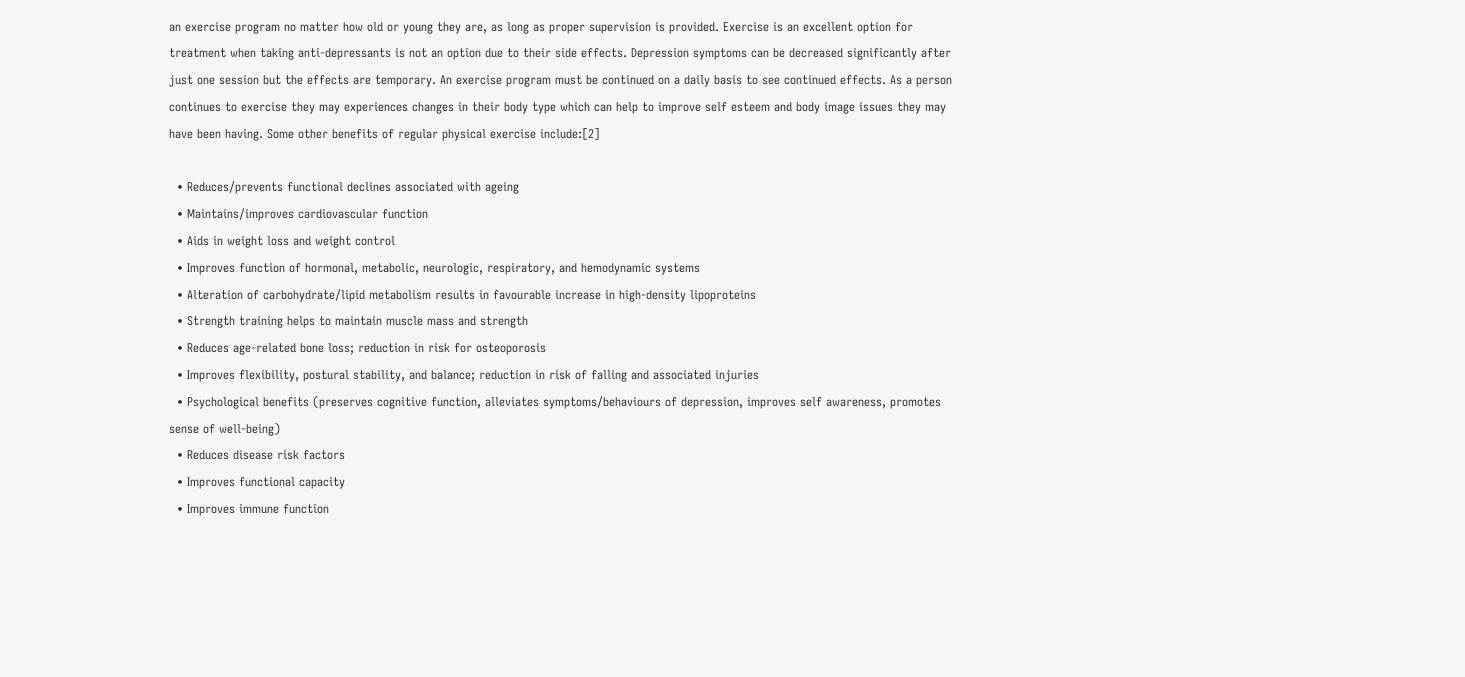an exercise program no matter how old or young they are, as long as proper supervision is provided. Exercise is an excellent option for treatment when taking anti-depressants is not an option due to their side effects. Depression symptoms can be decreased significantly after just one session but the effects are temporary. An exercise program must be continued on a daily basis to see continued effects. As a person continues to exercise they may experiences changes in their body type which can help to improve self esteem and body image issues they may have been having. Some other benefits of regular physical exercise include:[2]

  • Reduces/prevents functional declines associated with ageing
  • Maintains/improves cardiovascular function
  • Aids in weight loss and weight control
  • Improves function of hormonal, metabolic, neurologic, respiratory, and hemodynamic systems
  • Alteration of carbohydrate/lipid metabolism results in favourable increase in high-density lipoproteins
  • Strength training helps to maintain muscle mass and strength
  • Reduces age-related bone loss; reduction in risk for osteoporosis
  • Improves flexibility, postural stability, and balance; reduction in risk of falling and associated injuries
  • Psychological benefits (preserves cognitive function, alleviates symptoms/behaviours of depression, improves self awareness, promotes sense of well-being)
  • Reduces disease risk factors
  • Improves functional capacity
  • Improves immune function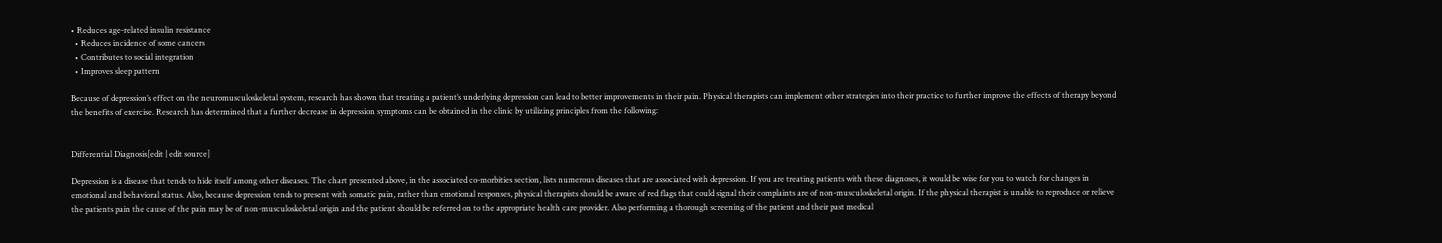• Reduces age-related insulin resistance
  • Reduces incidence of some cancers
  • Contributes to social integration
  • Improves sleep pattern

Because of depression’s effect on the neuromusculoskeletal system, research has shown that treating a patient’s underlying depression can lead to better improvements in their pain. Physical therapists can implement other strategies into their practice to further improve the effects of therapy beyond the benefits of exercise. Research has determined that a further decrease in depression symptoms can be obtained in the clinic by utilizing principles from the following:


Differential Diagnosis[edit | edit source]

Depression is a disease that tends to hide itself among other diseases. The chart presented above, in the associated co-morbities section, lists numerous diseases that are associated with depression. If you are treating patients with these diagnoses, it would be wise for you to watch for changes in emotional and behavioral status. Also, because depression tends to present with somatic pain, rather than emotional responses, physical therapists should be aware of red flags that could signal their complaints are of non-musculoskeletal origin. If the physical therapist is unable to reproduce or relieve the patients pain the cause of the pain may be of non-musculoskeletal origin and the patient should be referred on to the appropriate health care provider. Also performing a thorough screening of the patient and their past medical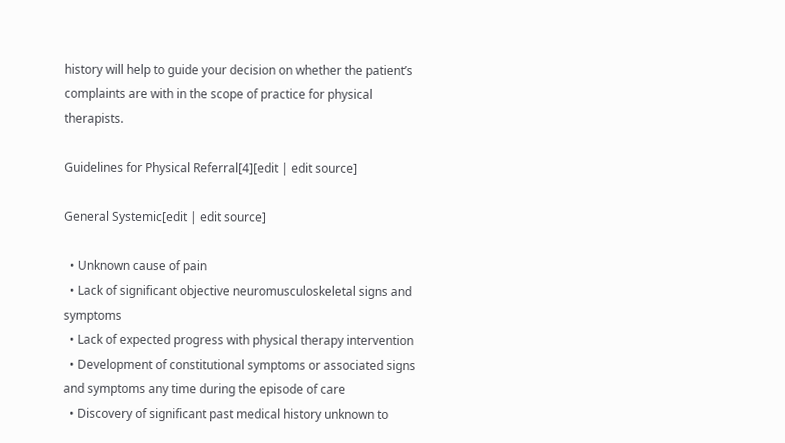history will help to guide your decision on whether the patient’s complaints are with in the scope of practice for physical therapists.

Guidelines for Physical Referral[4][edit | edit source]

General Systemic[edit | edit source]

  • Unknown cause of pain
  • Lack of significant objective neuromusculoskeletal signs and symptoms
  • Lack of expected progress with physical therapy intervention
  • Development of constitutional symptoms or associated signs and symptoms any time during the episode of care
  • Discovery of significant past medical history unknown to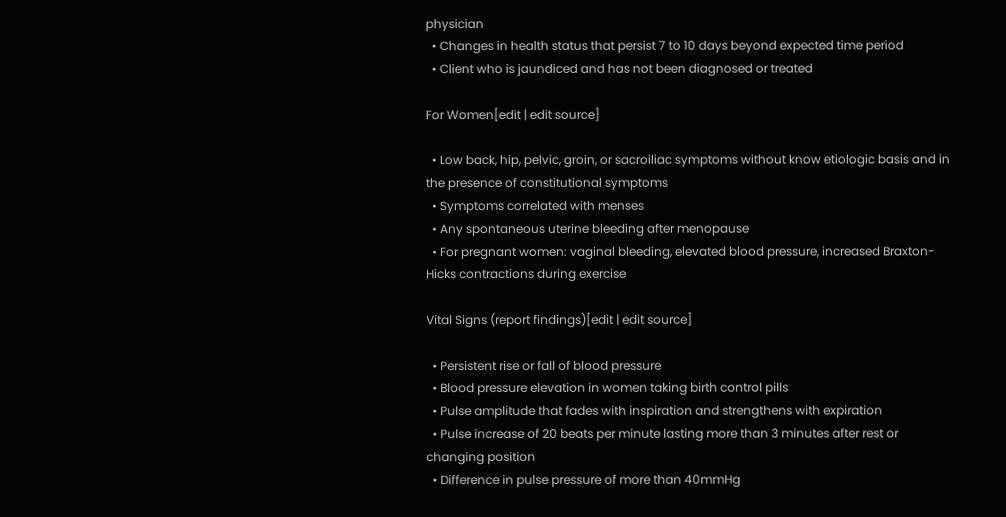physician
  • Changes in health status that persist 7 to 10 days beyond expected time period
  • Client who is jaundiced and has not been diagnosed or treated

For Women[edit | edit source]

  • Low back, hip, pelvic, groin, or sacroiliac symptoms without know etiologic basis and in the presence of constitutional symptoms
  • Symptoms correlated with menses
  • Any spontaneous uterine bleeding after menopause
  • For pregnant women: vaginal bleeding, elevated blood pressure, increased Braxton-Hicks contractions during exercise

Vital Signs (report findings)[edit | edit source]

  • Persistent rise or fall of blood pressure
  • Blood pressure elevation in women taking birth control pills
  • Pulse amplitude that fades with inspiration and strengthens with expiration
  • Pulse increase of 20 beats per minute lasting more than 3 minutes after rest or changing position
  • Difference in pulse pressure of more than 40mmHg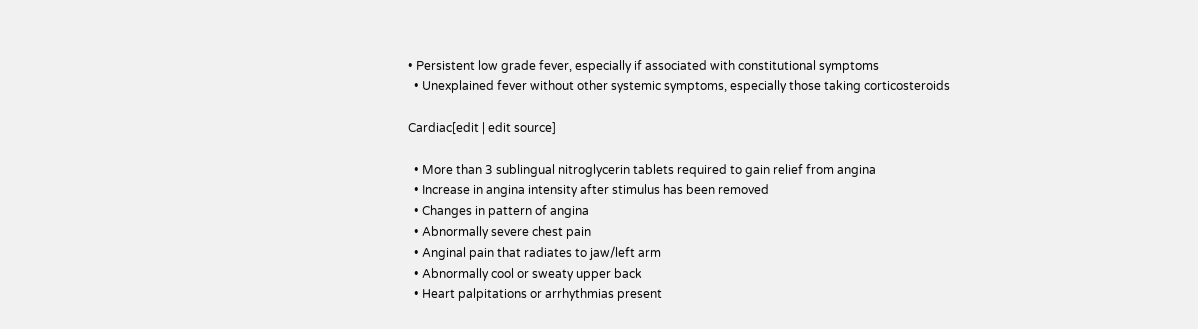• Persistent low grade fever, especially if associated with constitutional symptoms
  • Unexplained fever without other systemic symptoms, especially those taking corticosteroids

Cardiac[edit | edit source]

  • More than 3 sublingual nitroglycerin tablets required to gain relief from angina
  • Increase in angina intensity after stimulus has been removed
  • Changes in pattern of angina
  • Abnormally severe chest pain
  • Anginal pain that radiates to jaw/left arm
  • Abnormally cool or sweaty upper back
  • Heart palpitations or arrhythmias present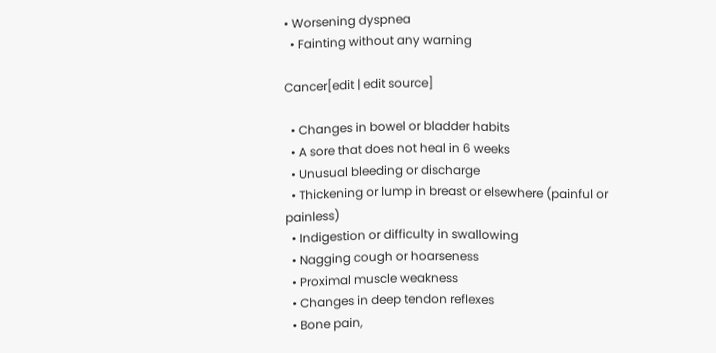• Worsening dyspnea
  • Fainting without any warning

Cancer[edit | edit source]

  • Changes in bowel or bladder habits
  • A sore that does not heal in 6 weeks
  • Unusual bleeding or discharge
  • Thickening or lump in breast or elsewhere (painful or painless)
  • Indigestion or difficulty in swallowing
  • Nagging cough or hoarseness
  • Proximal muscle weakness
  • Changes in deep tendon reflexes
  • Bone pain,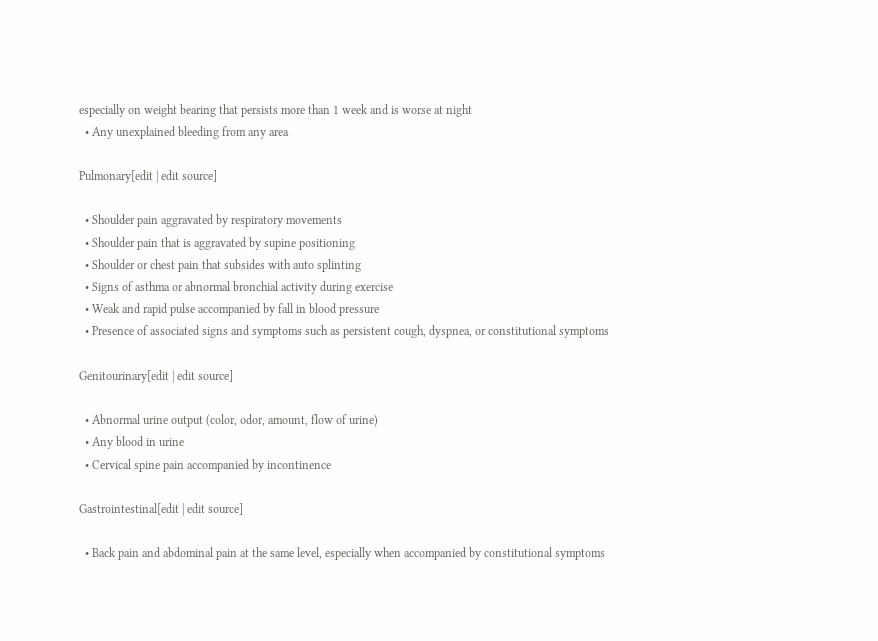especially on weight bearing that persists more than 1 week and is worse at night
  • Any unexplained bleeding from any area

Pulmonary[edit | edit source]

  • Shoulder pain aggravated by respiratory movements
  • Shoulder pain that is aggravated by supine positioning
  • Shoulder or chest pain that subsides with auto splinting
  • Signs of asthma or abnormal bronchial activity during exercise
  • Weak and rapid pulse accompanied by fall in blood pressure
  • Presence of associated signs and symptoms such as persistent cough, dyspnea, or constitutional symptoms

Genitourinary[edit | edit source]

  • Abnormal urine output (color, odor, amount, flow of urine)
  • Any blood in urine
  • Cervical spine pain accompanied by incontinence

Gastrointestinal[edit | edit source]

  • Back pain and abdominal pain at the same level, especially when accompanied by constitutional symptoms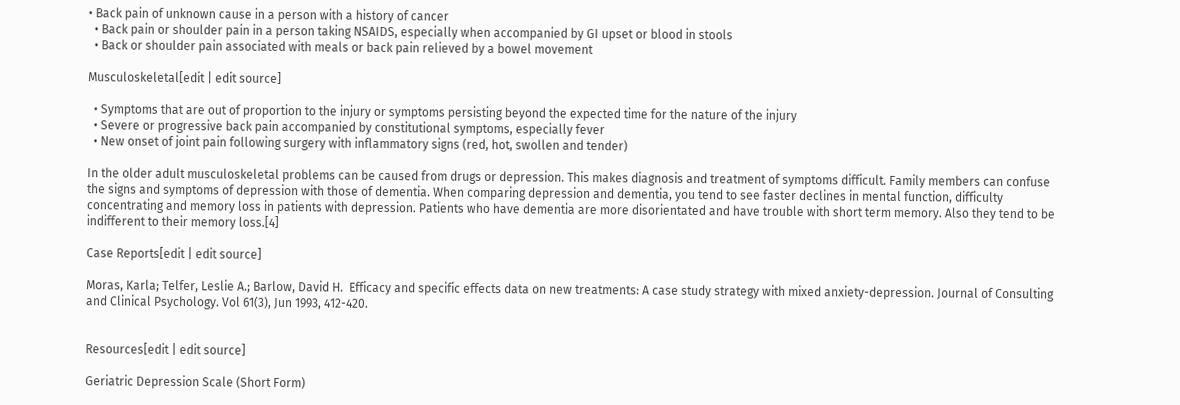• Back pain of unknown cause in a person with a history of cancer
  • Back pain or shoulder pain in a person taking NSAIDS, especially when accompanied by GI upset or blood in stools
  • Back or shoulder pain associated with meals or back pain relieved by a bowel movement

Musculoskeletal[edit | edit source]

  • Symptoms that are out of proportion to the injury or symptoms persisting beyond the expected time for the nature of the injury
  • Severe or progressive back pain accompanied by constitutional symptoms, especially fever
  • New onset of joint pain following surgery with inflammatory signs (red, hot, swollen and tender)

In the older adult musculoskeletal problems can be caused from drugs or depression. This makes diagnosis and treatment of symptoms difficult. Family members can confuse the signs and symptoms of depression with those of dementia. When comparing depression and dementia, you tend to see faster declines in mental function, difficulty concentrating and memory loss in patients with depression. Patients who have dementia are more disorientated and have trouble with short term memory. Also they tend to be indifferent to their memory loss.[4]

Case Reports[edit | edit source]

Moras, Karla; Telfer, Leslie A.; Barlow, David H.  Efficacy and specific effects data on new treatments: A case study strategy with mixed anxiety-depression. Journal of Consulting and Clinical Psychology. Vol 61(3), Jun 1993, 412-420.


Resources[edit | edit source]

Geriatric Depression Scale (Short Form)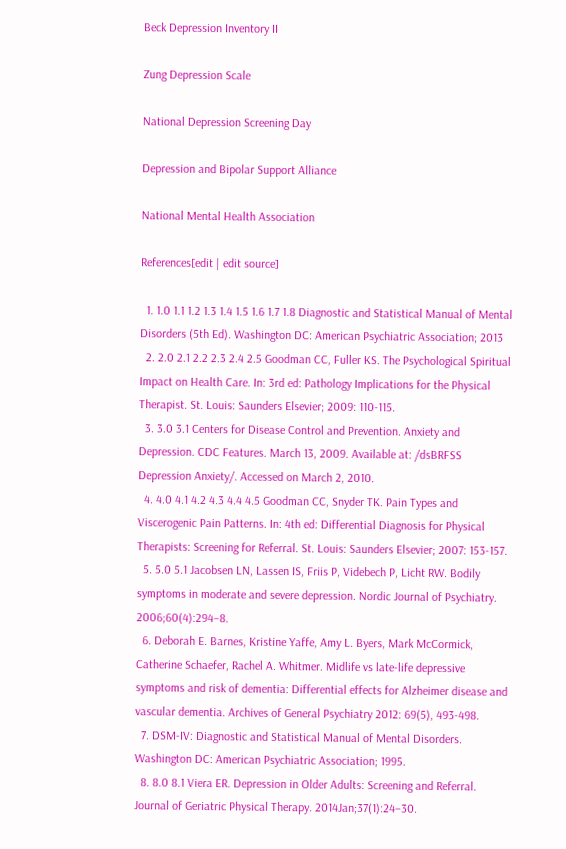Beck Depression Inventory II

Zung Depression Scale

National Depression Screening Day

Depression and Bipolar Support Alliance

National Mental Health Association

References[edit | edit source]

  1. 1.0 1.1 1.2 1.3 1.4 1.5 1.6 1.7 1.8 Diagnostic and Statistical Manual of Mental Disorders (5th Ed). Washington DC: American Psychiatric Association; 2013
  2. 2.0 2.1 2.2 2.3 2.4 2.5 Goodman CC, Fuller KS. The Psychological Spiritual Impact on Health Care. In: 3rd ed: Pathology Implications for the Physical Therapist. St. Louis: Saunders Elsevier; 2009: 110-115.
  3. 3.0 3.1 Centers for Disease Control and Prevention. Anxiety and Depression. CDC Features. March 13, 2009. Available at: /dsBRFSS Depression Anxiety/. Accessed on March 2, 2010.
  4. 4.0 4.1 4.2 4.3 4.4 4.5 Goodman CC, Snyder TK. Pain Types and Viscerogenic Pain Patterns. In: 4th ed: Differential Diagnosis for Physical Therapists: Screening for Referral. St. Louis: Saunders Elsevier; 2007: 153-157.
  5. 5.0 5.1 Jacobsen LN, Lassen IS, Friis P, Videbech P, Licht RW. Bodily symptoms in moderate and severe depression. Nordic Journal of Psychiatry. 2006;60(4):294–8.
  6. Deborah E. Barnes, Kristine Yaffe, Amy L. Byers, Mark McCormick, Catherine Schaefer, Rachel A. Whitmer. Midlife vs late-life depressive symptoms and risk of dementia: Differential effects for Alzheimer disease and vascular dementia. Archives of General Psychiatry 2012: 69(5), 493-498.
  7. DSM-IV: Diagnostic and Statistical Manual of Mental Disorders. Washington DC: American Psychiatric Association; 1995.
  8. 8.0 8.1 Viera ER. Depression in Older Adults: Screening and Referral. Journal of Geriatric Physical Therapy. 2014Jan;37(1):24–30.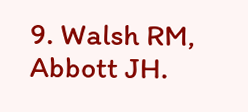9. Walsh RM, Abbott JH.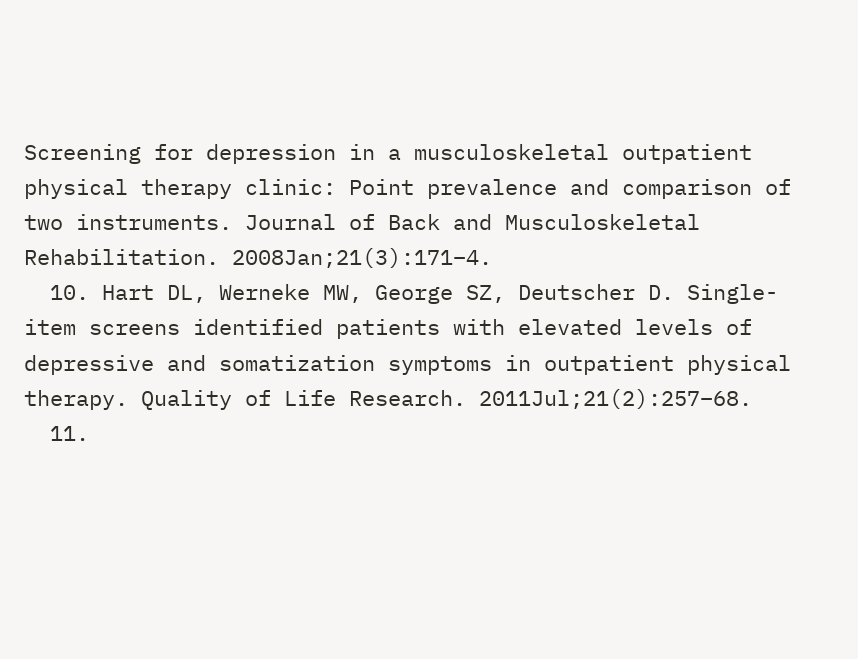Screening for depression in a musculoskeletal outpatient physical therapy clinic: Point prevalence and comparison of two instruments. Journal of Back and Musculoskeletal Rehabilitation. 2008Jan;21(3):171–4.
  10. Hart DL, Werneke MW, George SZ, Deutscher D. Single-item screens identified patients with elevated levels of depressive and somatization symptoms in outpatient physical therapy. Quality of Life Research. 2011Jul;21(2):257–68.
  11.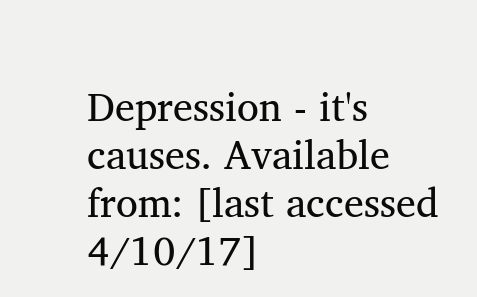Depression - it's causes. Available from: [last accessed 4/10/17]